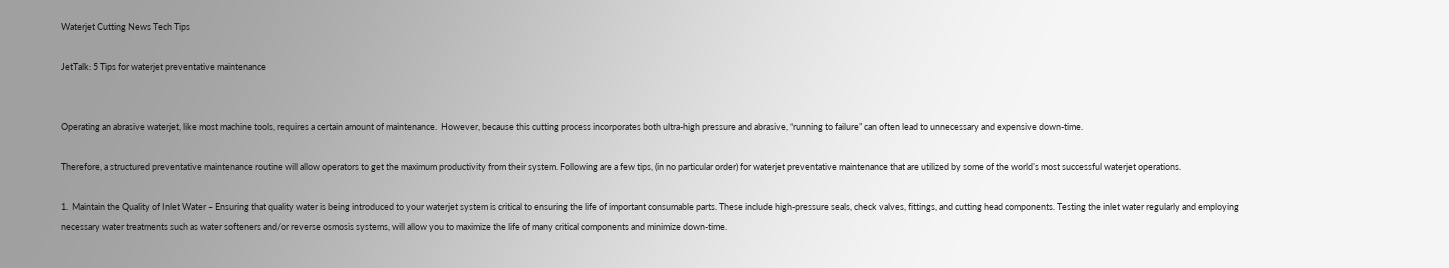Waterjet Cutting News Tech Tips

JetTalk: 5 Tips for waterjet preventative maintenance


Operating an abrasive waterjet, like most machine tools, requires a certain amount of maintenance.  However, because this cutting process incorporates both ultra-high pressure and abrasive, “running to failure” can often lead to unnecessary and expensive down-time.

Therefore, a structured preventative maintenance routine will allow operators to get the maximum productivity from their system. Following are a few tips, (in no particular order) for waterjet preventative maintenance that are utilized by some of the world’s most successful waterjet operations.

1.  Maintain the Quality of Inlet Water – Ensuring that quality water is being introduced to your waterjet system is critical to ensuring the life of important consumable parts. These include high-pressure seals, check valves, fittings, and cutting head components. Testing the inlet water regularly and employing necessary water treatments such as water softeners and/or reverse osmosis systems, will allow you to maximize the life of many critical components and minimize down-time.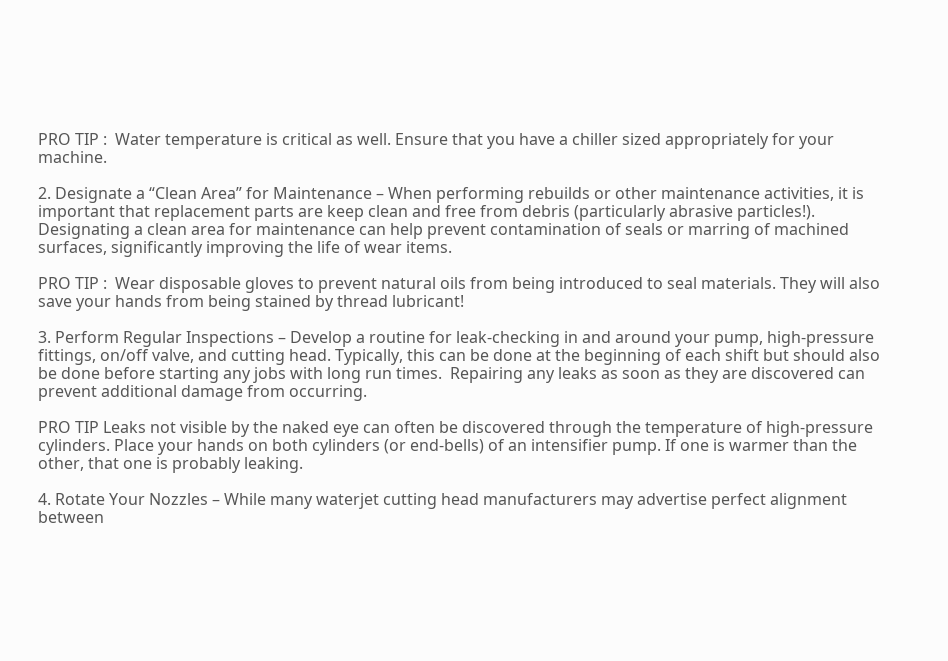PRO TIP :  Water temperature is critical as well. Ensure that you have a chiller sized appropriately for your machine.

2. Designate a “Clean Area” for Maintenance – When performing rebuilds or other maintenance activities, it is important that replacement parts are keep clean and free from debris (particularly abrasive particles!). Designating a clean area for maintenance can help prevent contamination of seals or marring of machined surfaces, significantly improving the life of wear items.

PRO TIP :  Wear disposable gloves to prevent natural oils from being introduced to seal materials. They will also save your hands from being stained by thread lubricant!

3. Perform Regular Inspections – Develop a routine for leak-checking in and around your pump, high-pressure fittings, on/off valve, and cutting head. Typically, this can be done at the beginning of each shift but should also be done before starting any jobs with long run times.  Repairing any leaks as soon as they are discovered can prevent additional damage from occurring.

PRO TIP Leaks not visible by the naked eye can often be discovered through the temperature of high-pressure cylinders. Place your hands on both cylinders (or end-bells) of an intensifier pump. If one is warmer than the other, that one is probably leaking.

4. Rotate Your Nozzles – While many waterjet cutting head manufacturers may advertise perfect alignment between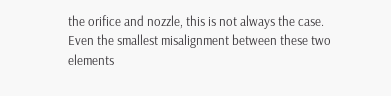the orifice and nozzle, this is not always the case. Even the smallest misalignment between these two elements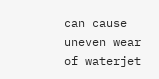can cause uneven wear of waterjet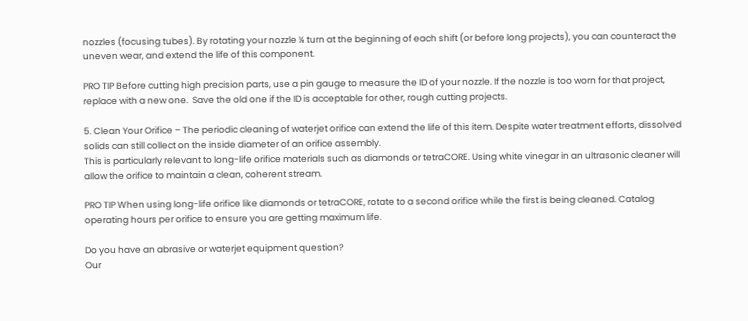nozzles (focusing tubes). By rotating your nozzle ¼ turn at the beginning of each shift (or before long projects), you can counteract the uneven wear, and extend the life of this component.

PRO TIP Before cutting high precision parts, use a pin gauge to measure the ID of your nozzle. If the nozzle is too worn for that project, replace with a new one.  Save the old one if the ID is acceptable for other, rough cutting projects.

5. Clean Your Orifice – The periodic cleaning of waterjet orifice can extend the life of this item. Despite water treatment efforts, dissolved solids can still collect on the inside diameter of an orifice assembly.
This is particularly relevant to long-life orifice materials such as diamonds or tetraCORE. Using white vinegar in an ultrasonic cleaner will allow the orifice to maintain a clean, coherent stream.

PRO TIP When using long-life orifice like diamonds or tetraCORE, rotate to a second orifice while the first is being cleaned. Catalog operating hours per orifice to ensure you are getting maximum life.

Do you have an abrasive or waterjet equipment question?
Our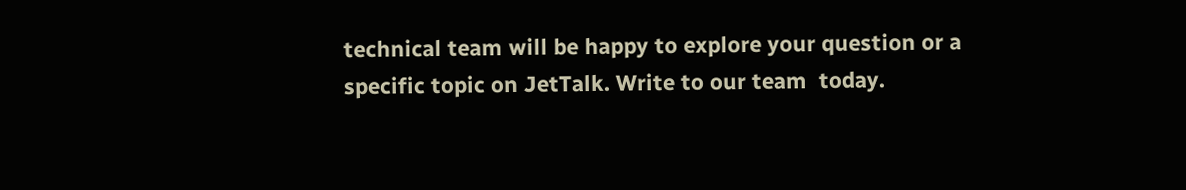technical team will be happy to explore your question or a specific topic on JetTalk. Write to our team  today.